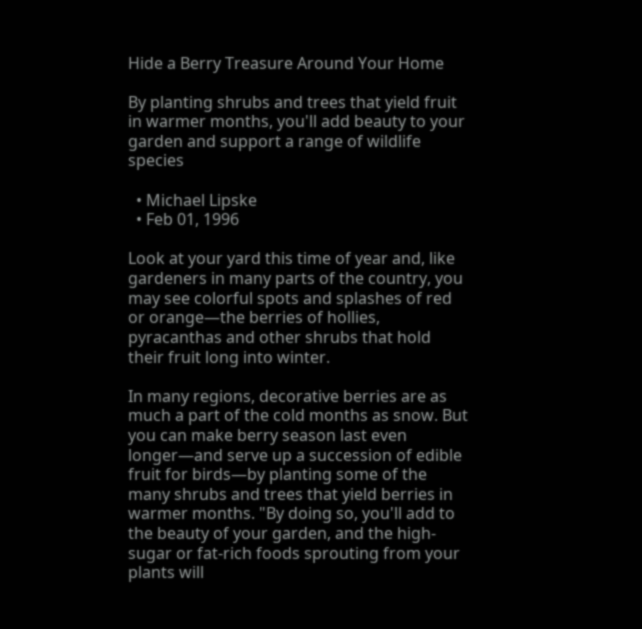Hide a Berry Treasure Around Your Home

By planting shrubs and trees that yield fruit in warmer months, you'll add beauty to your garden and support a range of wildlife species

  • Michael Lipske
  • Feb 01, 1996

Look at your yard this time of year and, like gardeners in many parts of the country, you may see colorful spots and splashes of red or orange—the berries of hollies, pyracanthas and other shrubs that hold their fruit long into winter.

In many regions, decorative berries are as much a part of the cold months as snow. But you can make berry season last even longer—and serve up a succession of edible fruit for birds—by planting some of the many shrubs and trees that yield berries in warmer months. "By doing so, you'll add to the beauty of your garden, and the high-sugar or fat-rich foods sprouting from your plants will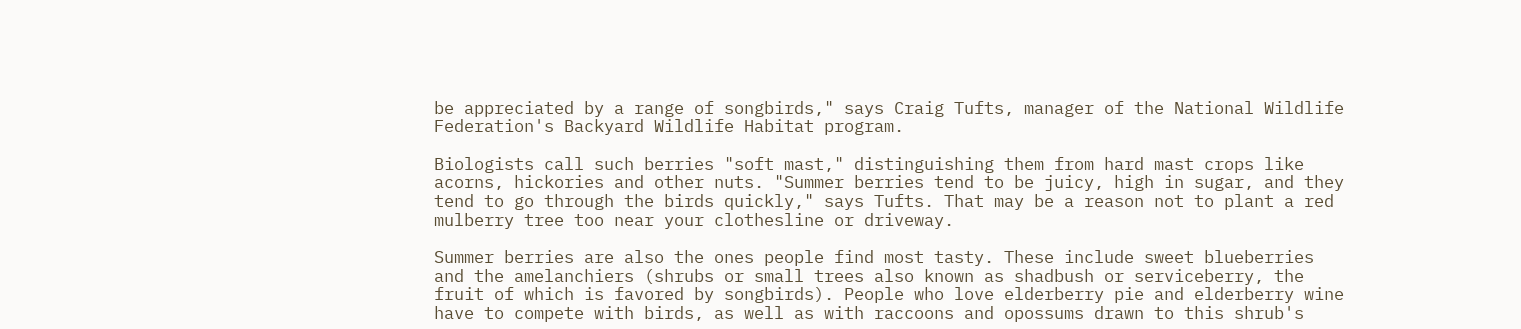be appreciated by a range of songbirds," says Craig Tufts, manager of the National Wildlife Federation's Backyard Wildlife Habitat program.

Biologists call such berries "soft mast," distinguishing them from hard mast crops like acorns, hickories and other nuts. "Summer berries tend to be juicy, high in sugar, and they tend to go through the birds quickly," says Tufts. That may be a reason not to plant a red mulberry tree too near your clothesline or driveway.

Summer berries are also the ones people find most tasty. These include sweet blueberries and the amelanchiers (shrubs or small trees also known as shadbush or serviceberry, the fruit of which is favored by songbirds). People who love elderberry pie and elderberry wine have to compete with birds, as well as with raccoons and opossums drawn to this shrub's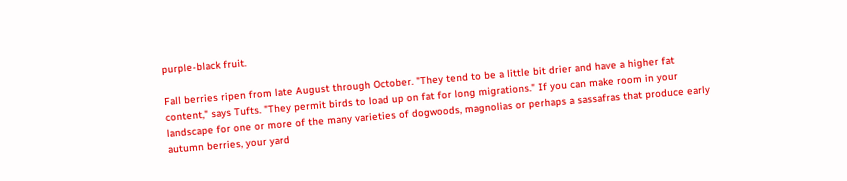purple-black fruit.

Fall berries ripen from late August through October. "They tend to be a little bit drier and have a higher fat content," says Tufts. "They permit birds to load up on fat for long migrations." If you can make room in your landscape for one or more of the many varieties of dogwoods, magnolias or perhaps a sassafras that produce early autumn berries, your yard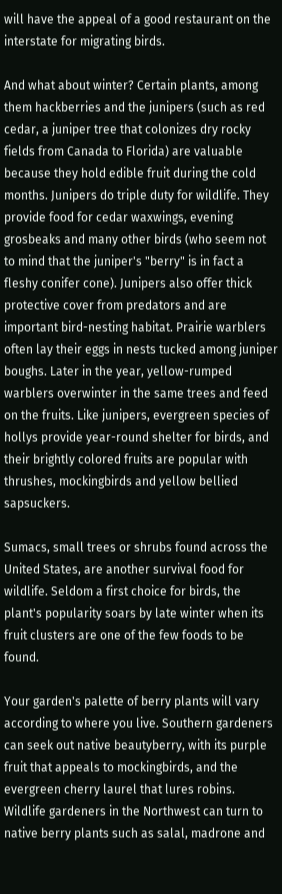will have the appeal of a good restaurant on the interstate for migrating birds.

And what about winter? Certain plants, among them hackberries and the junipers (such as red cedar, a juniper tree that colonizes dry rocky fields from Canada to Florida) are valuable because they hold edible fruit during the cold months. Junipers do triple duty for wildlife. They provide food for cedar waxwings, evening grosbeaks and many other birds (who seem not to mind that the juniper's "berry" is in fact a fleshy conifer cone). Junipers also offer thick protective cover from predators and are important bird-nesting habitat. Prairie warblers often lay their eggs in nests tucked among juniper boughs. Later in the year, yellow-rumped warblers overwinter in the same trees and feed on the fruits. Like junipers, evergreen species of hollys provide year-round shelter for birds, and their brightly colored fruits are popular with thrushes, mockingbirds and yellow bellied sapsuckers.

Sumacs, small trees or shrubs found across the United States, are another survival food for wildlife. Seldom a first choice for birds, the plant's popularity soars by late winter when its fruit clusters are one of the few foods to be found.

Your garden's palette of berry plants will vary according to where you live. Southern gardeners can seek out native beautyberry, with its purple fruit that appeals to mockingbirds, and the evergreen cherry laurel that lures robins. Wildlife gardeners in the Northwest can turn to native berry plants such as salal, madrone and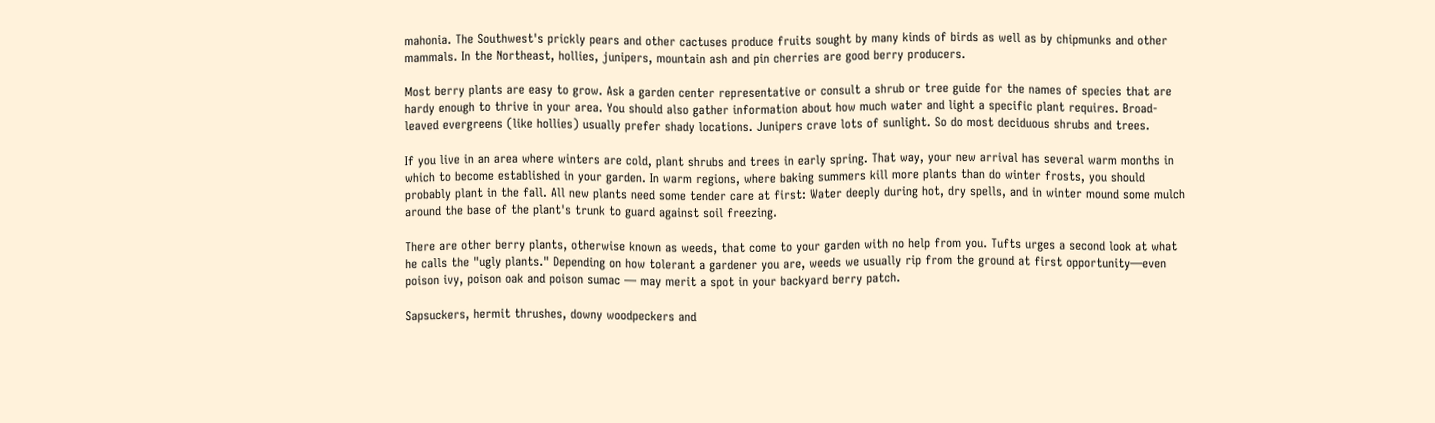mahonia. The Southwest's prickly pears and other cactuses produce fruits sought by many kinds of birds as well as by chipmunks and other mammals. In the Northeast, hollies, junipers, mountain ash and pin cherries are good berry producers.

Most berry plants are easy to grow. Ask a garden center representative or consult a shrub or tree guide for the names of species that are hardy enough to thrive in your area. You should also gather information about how much water and light a specific plant requires. Broad-leaved evergreens (like hollies) usually prefer shady locations. Junipers crave lots of sunlight. So do most deciduous shrubs and trees.

If you live in an area where winters are cold, plant shrubs and trees in early spring. That way, your new arrival has several warm months in which to become established in your garden. In warm regions, where baking summers kill more plants than do winter frosts, you should probably plant in the fall. All new plants need some tender care at first: Water deeply during hot, dry spells, and in winter mound some mulch around the base of the plant's trunk to guard against soil freezing.

There are other berry plants, otherwise known as weeds, that come to your garden with no help from you. Tufts urges a second look at what he calls the "ugly plants." Depending on how tolerant a gardener you are, weeds we usually rip from the ground at first opportunity—even poison ivy, poison oak and poison sumac — may merit a spot in your backyard berry patch.

Sapsuckers, hermit thrushes, downy woodpeckers and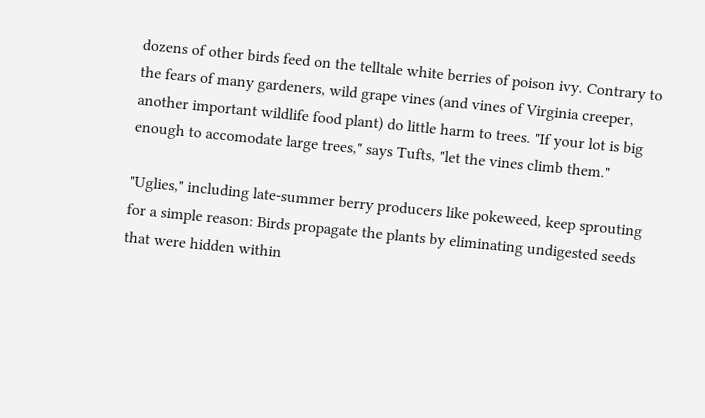dozens of other birds feed on the telltale white berries of poison ivy. Contrary to the fears of many gardeners, wild grape vines (and vines of Virginia creeper, another important wildlife food plant) do little harm to trees. "If your lot is big enough to accomodate large trees," says Tufts, "let the vines climb them."

"Uglies," including late-summer berry producers like pokeweed, keep sprouting for a simple reason: Birds propagate the plants by eliminating undigested seeds that were hidden within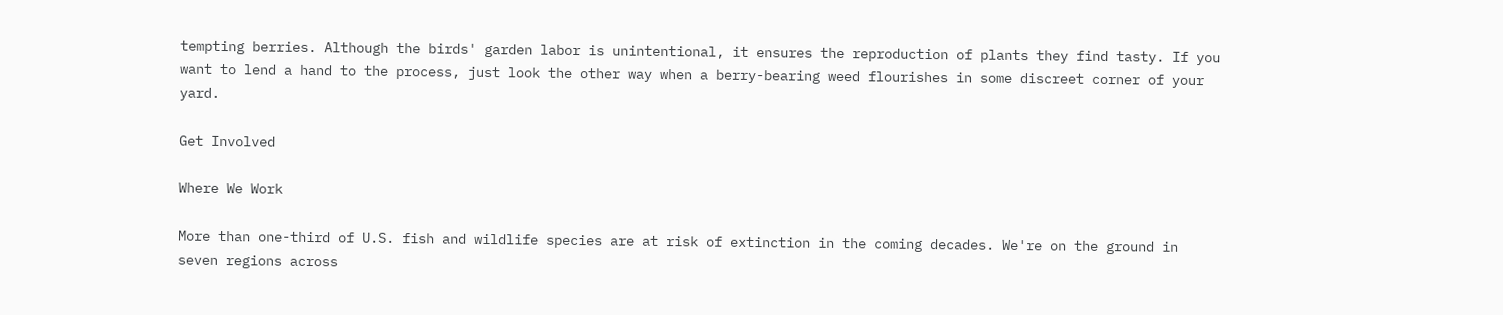tempting berries. Although the birds' garden labor is unintentional, it ensures the reproduction of plants they find tasty. If you want to lend a hand to the process, just look the other way when a berry-bearing weed flourishes in some discreet corner of your yard.

Get Involved

Where We Work

More than one-third of U.S. fish and wildlife species are at risk of extinction in the coming decades. We're on the ground in seven regions across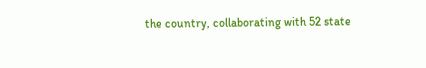the country, collaborating with 52 state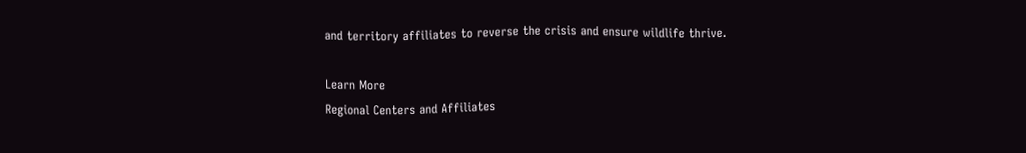and territory affiliates to reverse the crisis and ensure wildlife thrive.

Learn More
Regional Centers and Affiliates